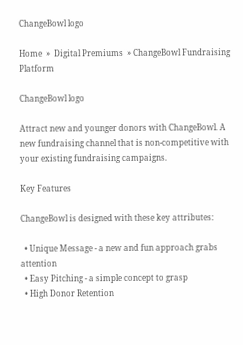ChangeBowl logo

Home  »  Digital Premiums  » ChangeBowl Fundraising Platform

ChangeBowl logo

Attract new and younger donors with ChangeBowl. A new fundraising channel that is non-competitive with your existing fundraising campaigns.

Key Features

ChangeBowl is designed with these key attributes:

  • Unique Message - a new and fun approach grabs attention
  • Easy Pitching - a simple concept to grasp
  • High Donor Retention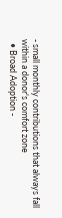- small monthly contributions that always fall within a donor's comfort zone
  • Broad Adoption -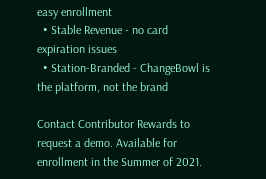easy enrollment
  • Stable Revenue - no card expiration issues
  • Station-Branded - ChangeBowl is the platform, not the brand

Contact Contributor Rewards to request a demo. Available for enrollment in the Summer of 2021.